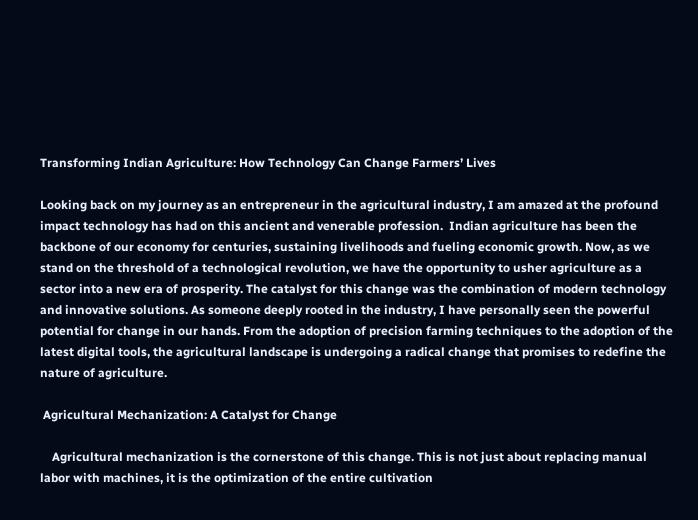Transforming Indian Agriculture: How Technology Can Change Farmers’ Lives

Looking back on my journey as an entrepreneur in the agricultural industry, I am amazed at the profound impact technology has had on this ancient and venerable profession.  Indian agriculture has been the backbone of our economy for centuries, sustaining livelihoods and fueling economic growth. Now, as we stand on the threshold of a technological revolution, we have the opportunity to usher agriculture as a sector into a new era of prosperity. The catalyst for this change was the combination of modern technology and innovative solutions. As someone deeply rooted in the industry, I have personally seen the powerful potential for change in our hands. From the adoption of precision farming techniques to the adoption of the latest digital tools, the agricultural landscape is undergoing a radical change that promises to redefine the nature of agriculture.

 Agricultural Mechanization: A Catalyst for Change

    Agricultural mechanization is the cornerstone of this change. This is not just about replacing manual labor with machines, it is the optimization of the entire cultivation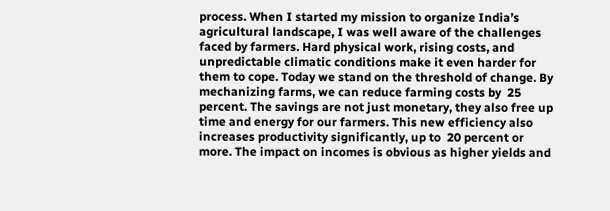process. When I started my mission to organize India’s agricultural landscape, I was well aware of the challenges faced by farmers. Hard physical work, rising costs, and unpredictable climatic conditions make it even harder for them to cope. Today we stand on the threshold of change. By mechanizing farms, we can reduce farming costs by  25 percent. The savings are not just monetary, they also free up time and energy for our farmers. This new efficiency also increases productivity significantly, up to  20 percent or more. The impact on incomes is obvious as higher yields and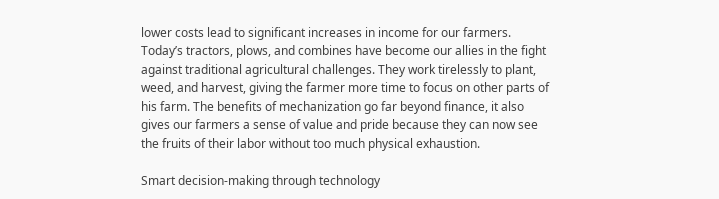lower costs lead to significant increases in income for our farmers. Today’s tractors, plows, and combines have become our allies in the fight against traditional agricultural challenges. They work tirelessly to plant, weed, and harvest, giving the farmer more time to focus on other parts of his farm. The benefits of mechanization go far beyond finance, it also gives our farmers a sense of value and pride because they can now see the fruits of their labor without too much physical exhaustion.

Smart decision-making through technology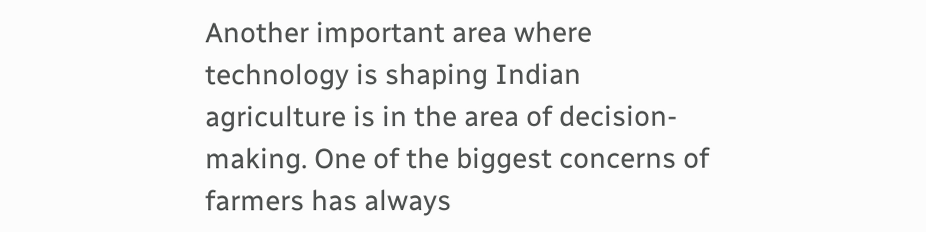Another important area where technology is shaping Indian agriculture is in the area of decision-making. One of the biggest concerns of farmers has always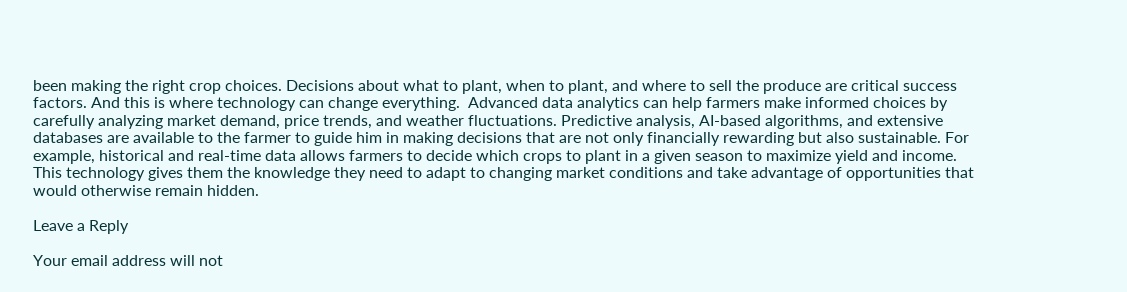been making the right crop choices. Decisions about what to plant, when to plant, and where to sell the produce are critical success factors. And this is where technology can change everything.  Advanced data analytics can help farmers make informed choices by carefully analyzing market demand, price trends, and weather fluctuations. Predictive analysis, AI-based algorithms, and extensive databases are available to the farmer to guide him in making decisions that are not only financially rewarding but also sustainable. For example, historical and real-time data allows farmers to decide which crops to plant in a given season to maximize yield and income.  This technology gives them the knowledge they need to adapt to changing market conditions and take advantage of opportunities that would otherwise remain hidden.

Leave a Reply

Your email address will not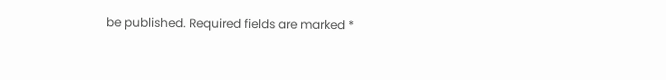be published. Required fields are marked *